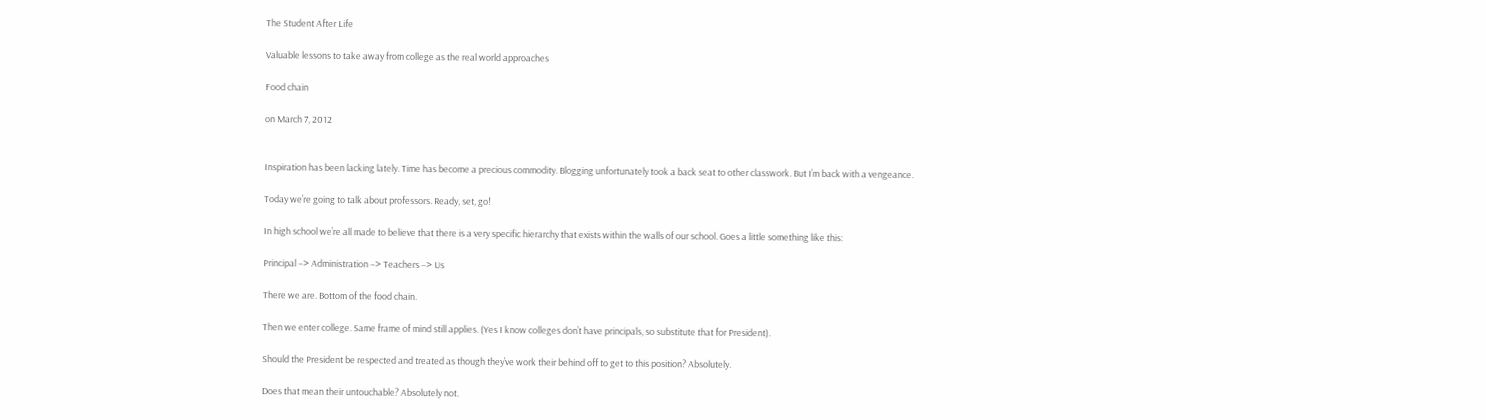The Student After Life

Valuable lessons to take away from college as the real world approaches

Food chain

on March 7, 2012


Inspiration has been lacking lately. Time has become a precious commodity. Blogging unfortunately took a back seat to other classwork. But I’m back with a vengeance.

Today we’re going to talk about professors. Ready, set, go!

In high school we’re all made to believe that there is a very specific hierarchy that exists within the walls of our school. Goes a little something like this:

Principal –> Administration –> Teachers –> Us

There we are. Bottom of the food chain.

Then we enter college. Same frame of mind still applies. (Yes I know colleges don’t have principals, so substitute that for President).

Should the President be respected and treated as though they’ve work their behind off to get to this position? Absolutely.

Does that mean their untouchable? Absolutely not.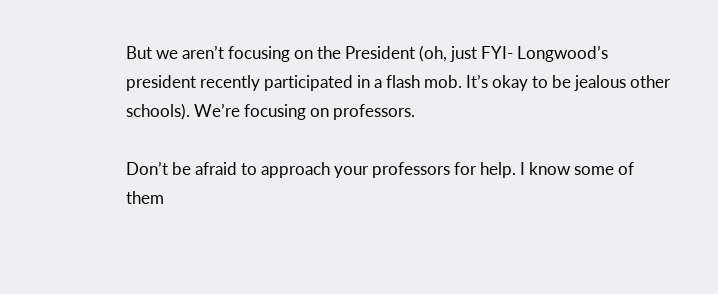But we aren’t focusing on the President (oh, just FYI- Longwood’s president recently participated in a flash mob. It’s okay to be jealous other schools). We’re focusing on professors.

Don’t be afraid to approach your professors for help. I know some of them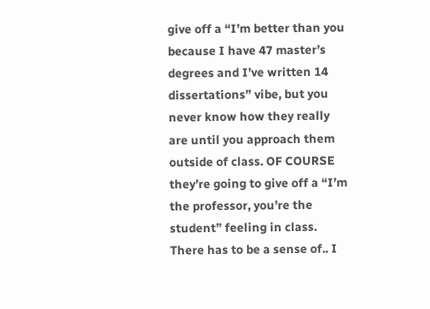give off a “I’m better than you because I have 47 master’s degrees and I’ve written 14 dissertations” vibe, but you never know how they really are until you approach them outside of class. OF COURSE they’re going to give off a “I’m the professor, you’re the student” feeling in class. There has to be a sense of.. I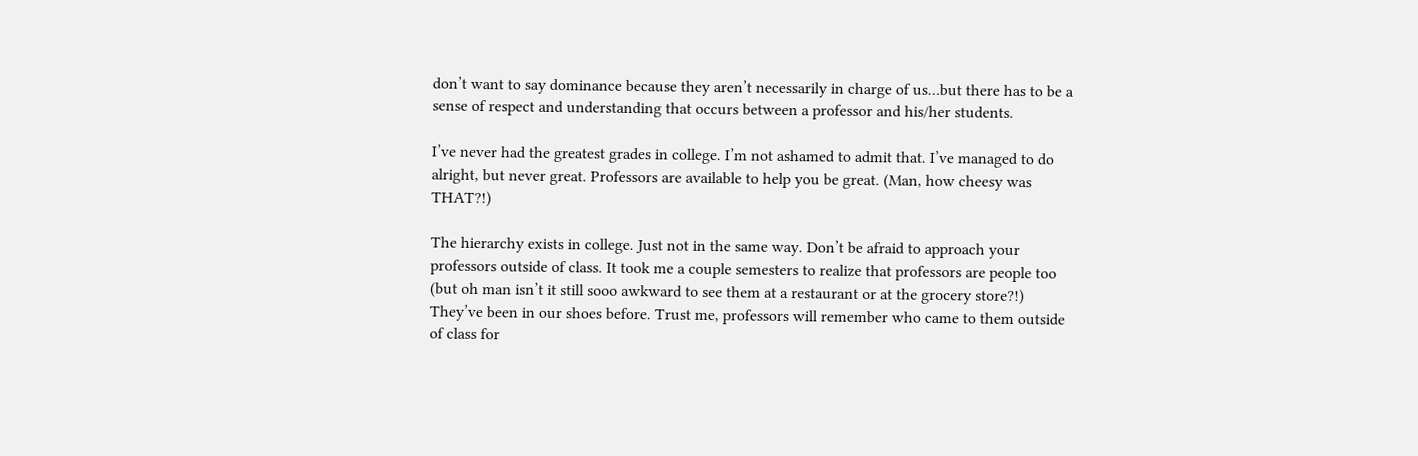don’t want to say dominance because they aren’t necessarily in charge of us…but there has to be a sense of respect and understanding that occurs between a professor and his/her students.

I’ve never had the greatest grades in college. I’m not ashamed to admit that. I’ve managed to do alright, but never great. Professors are available to help you be great. (Man, how cheesy was THAT?!)

The hierarchy exists in college. Just not in the same way. Don’t be afraid to approach your professors outside of class. It took me a couple semesters to realize that professors are people too (but oh man isn’t it still sooo awkward to see them at a restaurant or at the grocery store?!) They’ve been in our shoes before. Trust me, professors will remember who came to them outside of class for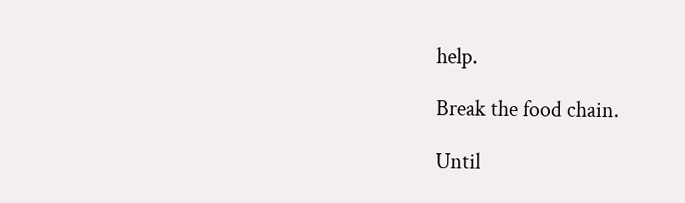help.

Break the food chain.

Until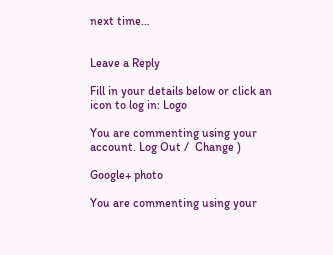next time…


Leave a Reply

Fill in your details below or click an icon to log in: Logo

You are commenting using your account. Log Out /  Change )

Google+ photo

You are commenting using your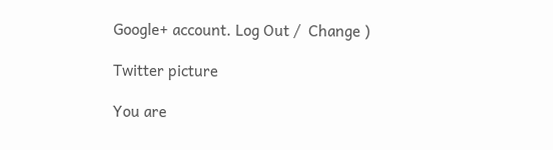Google+ account. Log Out /  Change )

Twitter picture

You are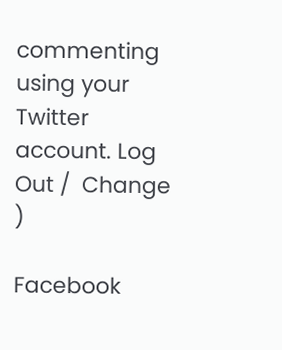commenting using your Twitter account. Log Out /  Change )

Facebook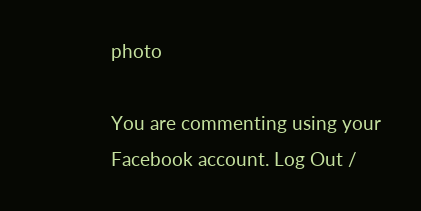photo

You are commenting using your Facebook account. Log Out /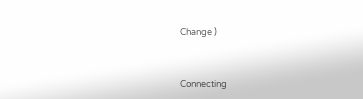Change )


Connecting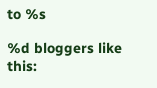to %s

%d bloggers like this: